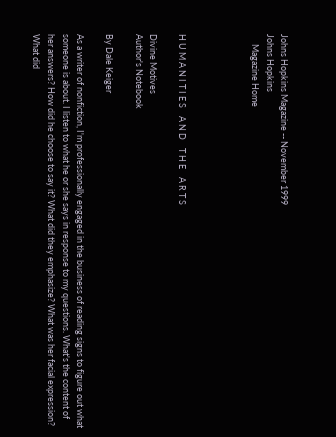Johns Hopkins Magazine -- November 1999
Johns Hopkins
     Magazine Home




H U M A N I T I E S    A N D    T H E    A R T S

Divine Motives
Author's Notebook

By Dale Keiger

As a writer of nonfiction, I'm professionally engaged in the business of reading signs to figure out what someone is about. I listen to what he or she says in response to my questions. What's the content of her answers? How did he choose to say it? What did they emphasize? What was her facial expression? What did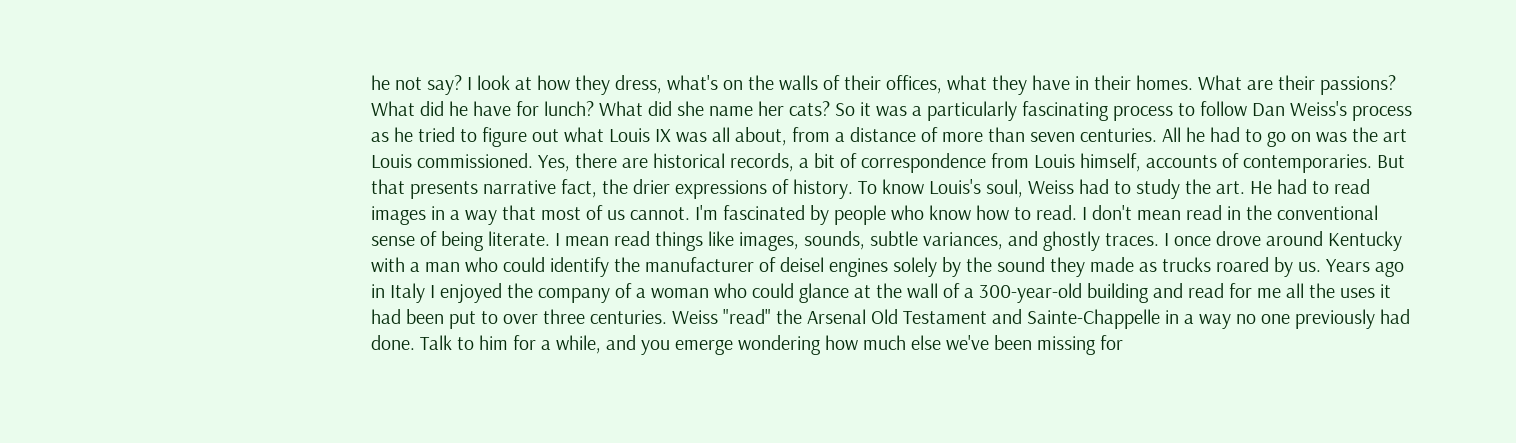he not say? I look at how they dress, what's on the walls of their offices, what they have in their homes. What are their passions? What did he have for lunch? What did she name her cats? So it was a particularly fascinating process to follow Dan Weiss's process as he tried to figure out what Louis IX was all about, from a distance of more than seven centuries. All he had to go on was the art Louis commissioned. Yes, there are historical records, a bit of correspondence from Louis himself, accounts of contemporaries. But that presents narrative fact, the drier expressions of history. To know Louis's soul, Weiss had to study the art. He had to read images in a way that most of us cannot. I'm fascinated by people who know how to read. I don't mean read in the conventional sense of being literate. I mean read things like images, sounds, subtle variances, and ghostly traces. I once drove around Kentucky with a man who could identify the manufacturer of deisel engines solely by the sound they made as trucks roared by us. Years ago in Italy I enjoyed the company of a woman who could glance at the wall of a 300-year-old building and read for me all the uses it had been put to over three centuries. Weiss "read" the Arsenal Old Testament and Sainte-Chappelle in a way no one previously had done. Talk to him for a while, and you emerge wondering how much else we've been missing for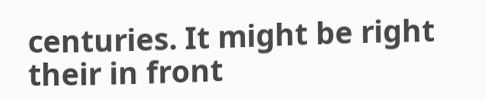centuries. It might be right their in front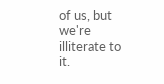of us, but we're illiterate to it.